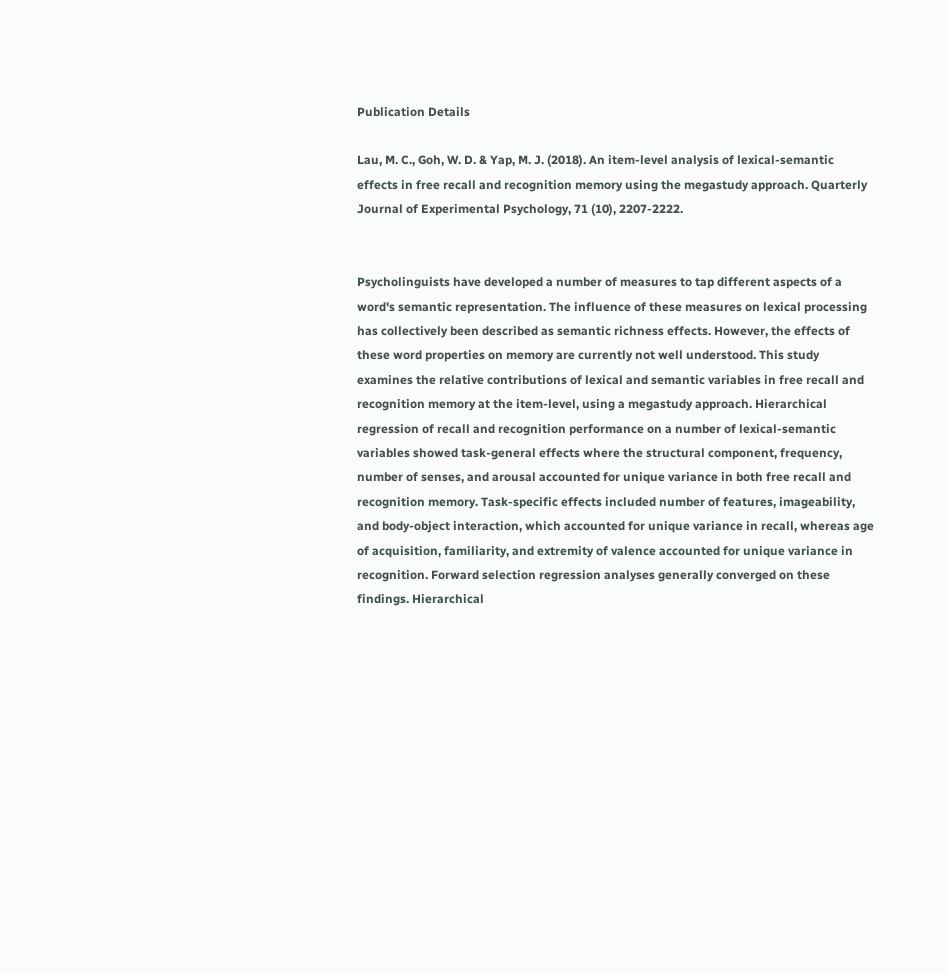Publication Details

Lau, M. C., Goh, W. D. & Yap, M. J. (2018). An item-level analysis of lexical-semantic effects in free recall and recognition memory using the megastudy approach. Quarterly Journal of Experimental Psychology, 71 (10), 2207-2222.


Psycholinguists have developed a number of measures to tap different aspects of a word's semantic representation. The influence of these measures on lexical processing has collectively been described as semantic richness effects. However, the effects of these word properties on memory are currently not well understood. This study examines the relative contributions of lexical and semantic variables in free recall and recognition memory at the item-level, using a megastudy approach. Hierarchical regression of recall and recognition performance on a number of lexical-semantic variables showed task-general effects where the structural component, frequency, number of senses, and arousal accounted for unique variance in both free recall and recognition memory. Task-specific effects included number of features, imageability, and body-object interaction, which accounted for unique variance in recall, whereas age of acquisition, familiarity, and extremity of valence accounted for unique variance in recognition. Forward selection regression analyses generally converged on these findings. Hierarchical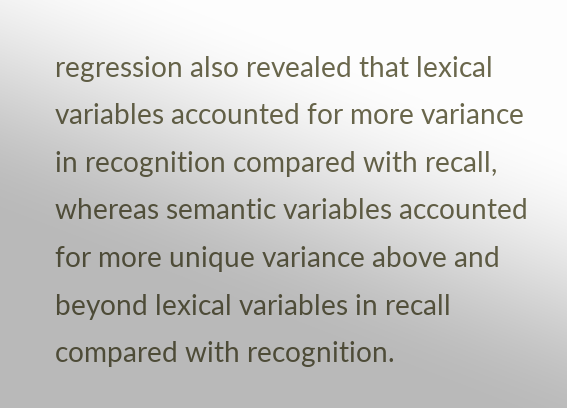regression also revealed that lexical variables accounted for more variance in recognition compared with recall, whereas semantic variables accounted for more unique variance above and beyond lexical variables in recall compared with recognition.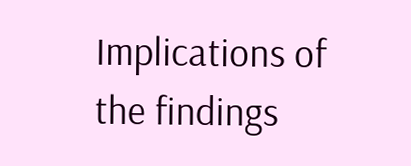Implications of the findings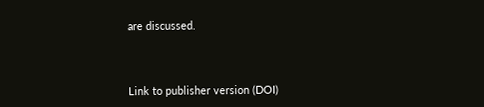are discussed.



Link to publisher version (DOI)